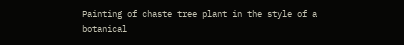Painting of chaste tree plant in the style of a botanical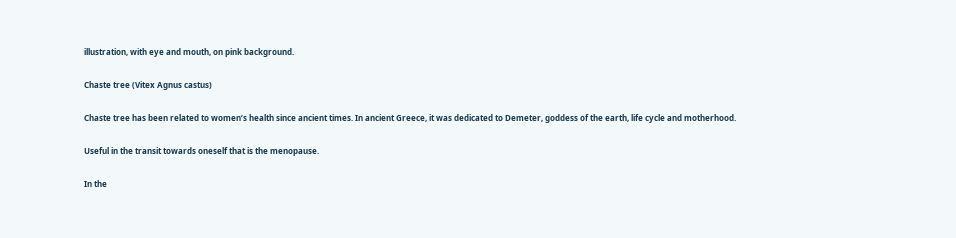illustration, with eye and mouth, on pink background.

Chaste tree (Vitex Agnus castus)

Chaste tree has been related to women’s health since ancient times. In ancient Greece, it was dedicated to Demeter, goddess of the earth, life cycle and motherhood.

Useful in the transit towards oneself that is the menopause.

In the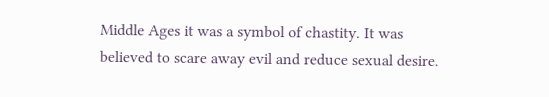Middle Ages it was a symbol of chastity. It was believed to scare away evil and reduce sexual desire.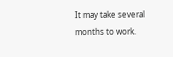It may take several months to work.